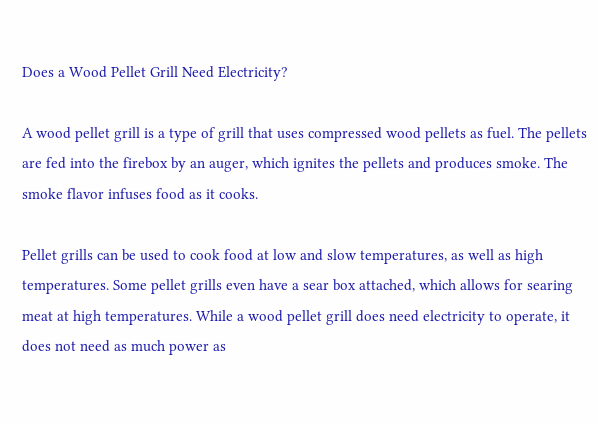Does a Wood Pellet Grill Need Electricity?

A wood pellet grill is a type of grill that uses compressed wood pellets as fuel. The pellets are fed into the firebox by an auger, which ignites the pellets and produces smoke. The smoke flavor infuses food as it cooks.

Pellet grills can be used to cook food at low and slow temperatures, as well as high temperatures. Some pellet grills even have a sear box attached, which allows for searing meat at high temperatures. While a wood pellet grill does need electricity to operate, it does not need as much power as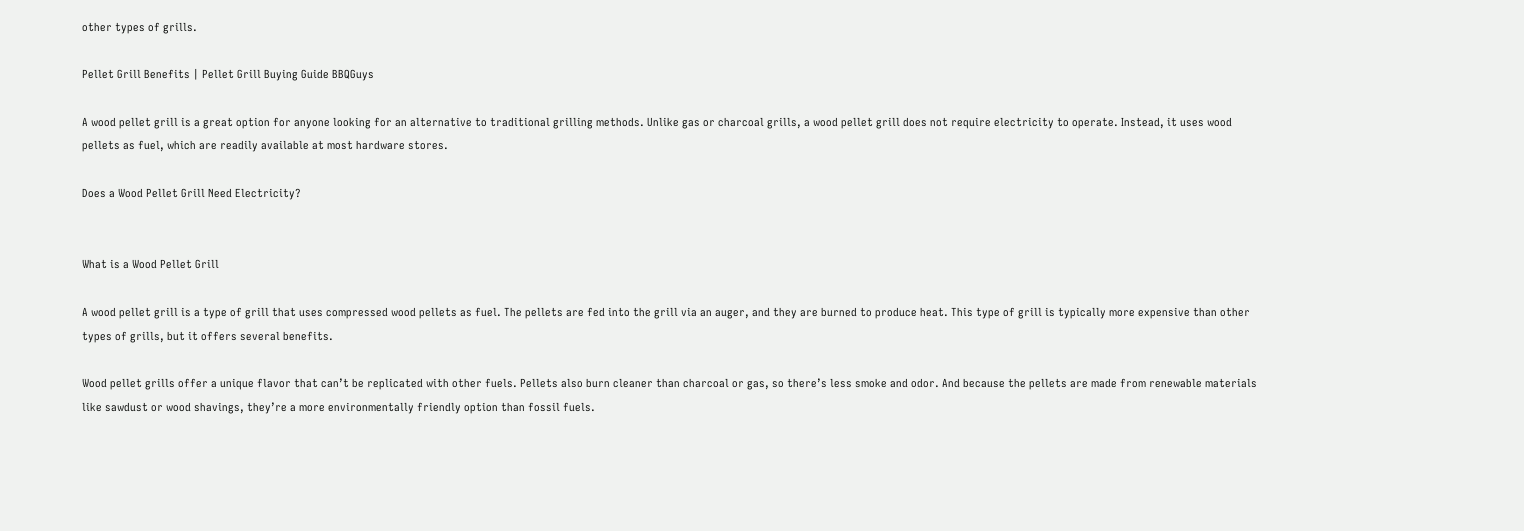other types of grills.

Pellet Grill Benefits | Pellet Grill Buying Guide BBQGuys

A wood pellet grill is a great option for anyone looking for an alternative to traditional grilling methods. Unlike gas or charcoal grills, a wood pellet grill does not require electricity to operate. Instead, it uses wood pellets as fuel, which are readily available at most hardware stores.

Does a Wood Pellet Grill Need Electricity?


What is a Wood Pellet Grill

A wood pellet grill is a type of grill that uses compressed wood pellets as fuel. The pellets are fed into the grill via an auger, and they are burned to produce heat. This type of grill is typically more expensive than other types of grills, but it offers several benefits.

Wood pellet grills offer a unique flavor that can’t be replicated with other fuels. Pellets also burn cleaner than charcoal or gas, so there’s less smoke and odor. And because the pellets are made from renewable materials like sawdust or wood shavings, they’re a more environmentally friendly option than fossil fuels.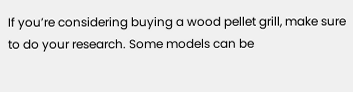If you’re considering buying a wood pellet grill, make sure to do your research. Some models can be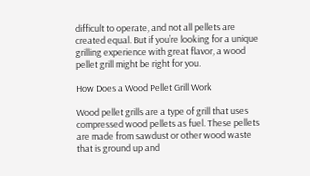difficult to operate, and not all pellets are created equal. But if you’re looking for a unique grilling experience with great flavor, a wood pellet grill might be right for you.

How Does a Wood Pellet Grill Work

Wood pellet grills are a type of grill that uses compressed wood pellets as fuel. These pellets are made from sawdust or other wood waste that is ground up and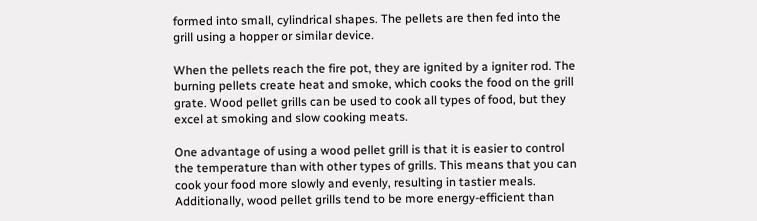formed into small, cylindrical shapes. The pellets are then fed into the grill using a hopper or similar device.

When the pellets reach the fire pot, they are ignited by a igniter rod. The burning pellets create heat and smoke, which cooks the food on the grill grate. Wood pellet grills can be used to cook all types of food, but they excel at smoking and slow cooking meats.

One advantage of using a wood pellet grill is that it is easier to control the temperature than with other types of grills. This means that you can cook your food more slowly and evenly, resulting in tastier meals. Additionally, wood pellet grills tend to be more energy-efficient than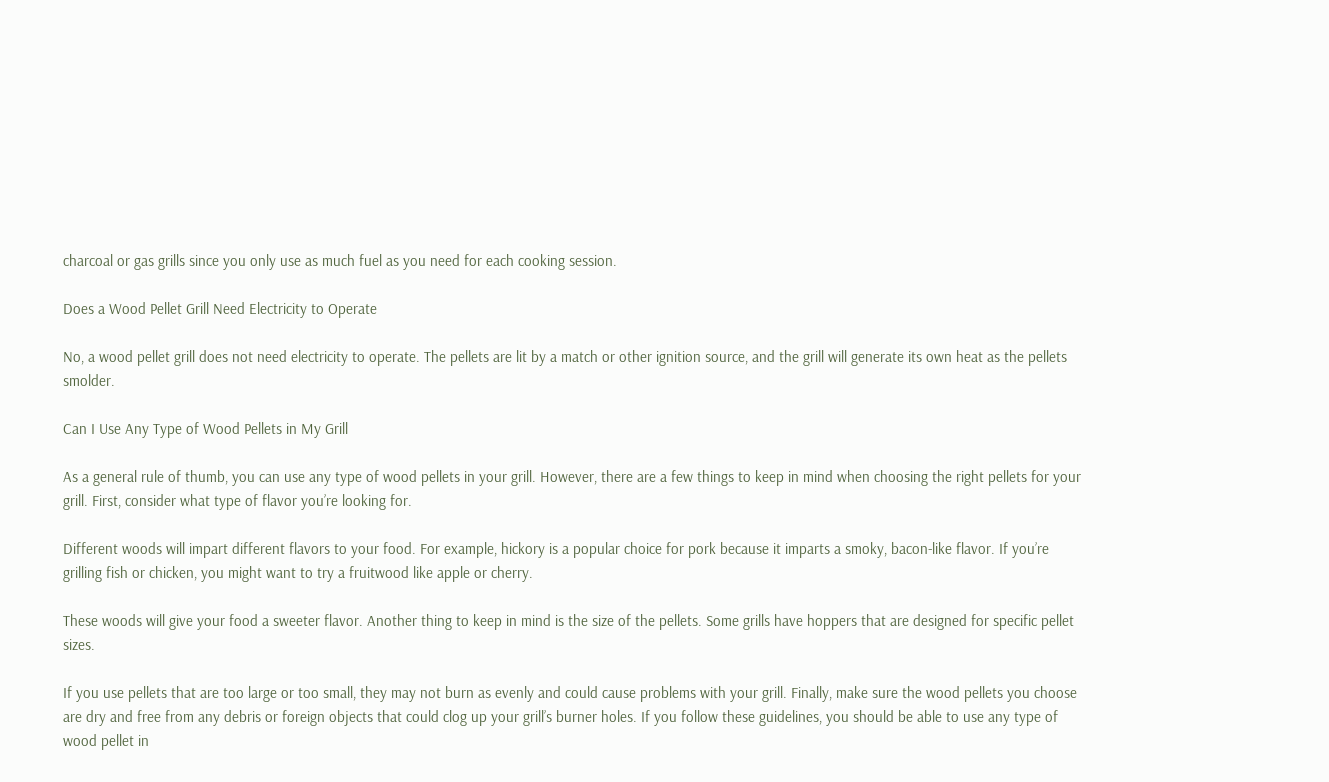charcoal or gas grills since you only use as much fuel as you need for each cooking session.

Does a Wood Pellet Grill Need Electricity to Operate

No, a wood pellet grill does not need electricity to operate. The pellets are lit by a match or other ignition source, and the grill will generate its own heat as the pellets smolder.

Can I Use Any Type of Wood Pellets in My Grill

As a general rule of thumb, you can use any type of wood pellets in your grill. However, there are a few things to keep in mind when choosing the right pellets for your grill. First, consider what type of flavor you’re looking for.

Different woods will impart different flavors to your food. For example, hickory is a popular choice for pork because it imparts a smoky, bacon-like flavor. If you’re grilling fish or chicken, you might want to try a fruitwood like apple or cherry.

These woods will give your food a sweeter flavor. Another thing to keep in mind is the size of the pellets. Some grills have hoppers that are designed for specific pellet sizes.

If you use pellets that are too large or too small, they may not burn as evenly and could cause problems with your grill. Finally, make sure the wood pellets you choose are dry and free from any debris or foreign objects that could clog up your grill’s burner holes. If you follow these guidelines, you should be able to use any type of wood pellet in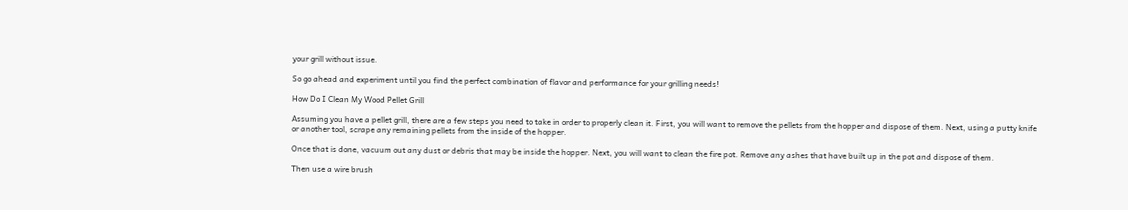your grill without issue.

So go ahead and experiment until you find the perfect combination of flavor and performance for your grilling needs!

How Do I Clean My Wood Pellet Grill

Assuming you have a pellet grill, there are a few steps you need to take in order to properly clean it. First, you will want to remove the pellets from the hopper and dispose of them. Next, using a putty knife or another tool, scrape any remaining pellets from the inside of the hopper.

Once that is done, vacuum out any dust or debris that may be inside the hopper. Next, you will want to clean the fire pot. Remove any ashes that have built up in the pot and dispose of them.

Then use a wire brush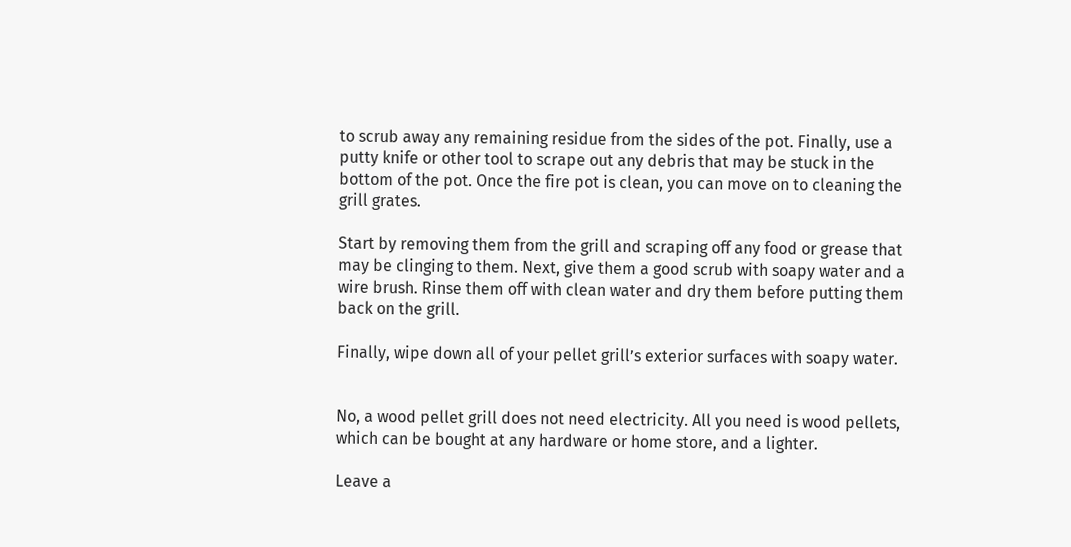to scrub away any remaining residue from the sides of the pot. Finally, use a putty knife or other tool to scrape out any debris that may be stuck in the bottom of the pot. Once the fire pot is clean, you can move on to cleaning the grill grates.

Start by removing them from the grill and scraping off any food or grease that may be clinging to them. Next, give them a good scrub with soapy water and a wire brush. Rinse them off with clean water and dry them before putting them back on the grill.

Finally, wipe down all of your pellet grill’s exterior surfaces with soapy water.


No, a wood pellet grill does not need electricity. All you need is wood pellets, which can be bought at any hardware or home store, and a lighter.

Leave a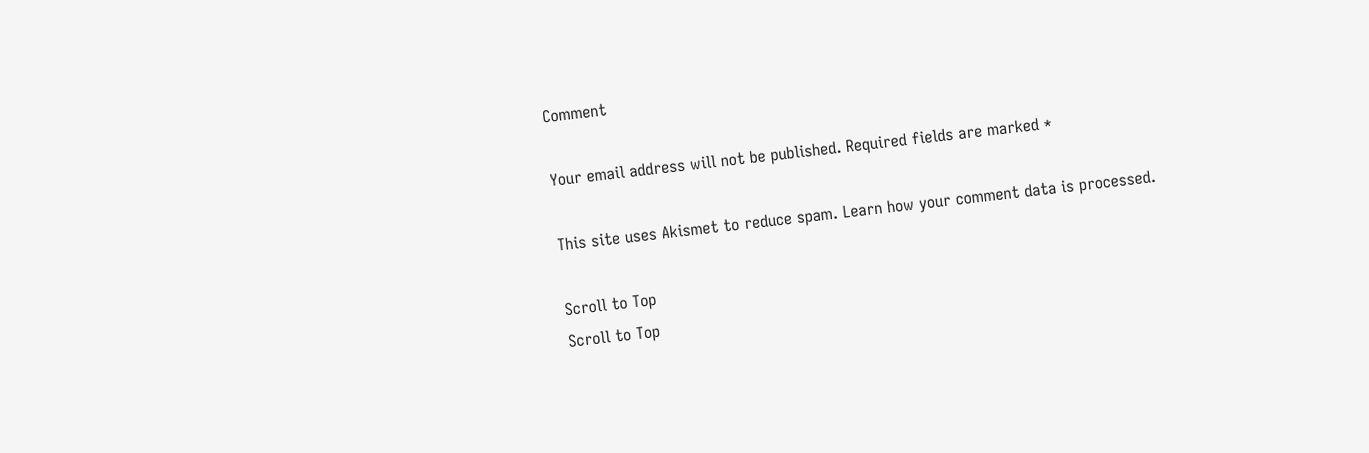Comment

Your email address will not be published. Required fields are marked *

This site uses Akismet to reduce spam. Learn how your comment data is processed.

Scroll to Top
Scroll to Top